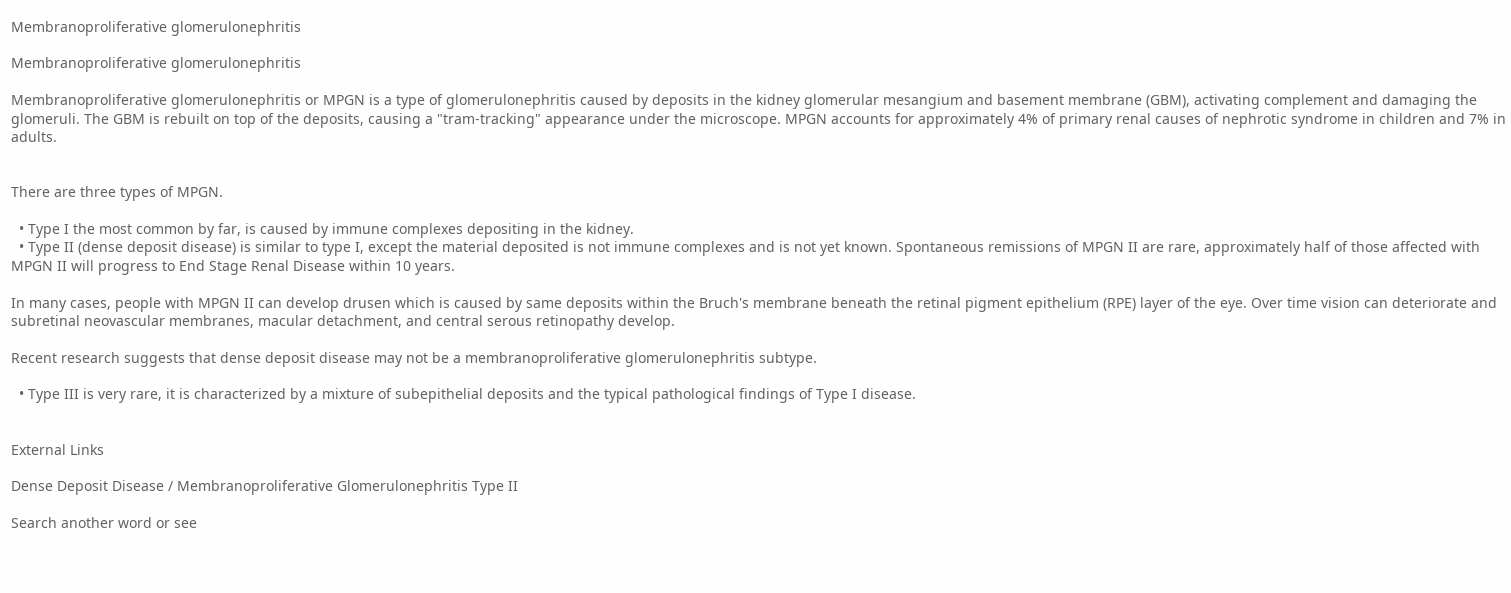Membranoproliferative glomerulonephritis

Membranoproliferative glomerulonephritis

Membranoproliferative glomerulonephritis or MPGN is a type of glomerulonephritis caused by deposits in the kidney glomerular mesangium and basement membrane (GBM), activating complement and damaging the glomeruli. The GBM is rebuilt on top of the deposits, causing a "tram-tracking" appearance under the microscope. MPGN accounts for approximately 4% of primary renal causes of nephrotic syndrome in children and 7% in adults.


There are three types of MPGN.

  • Type I the most common by far, is caused by immune complexes depositing in the kidney.
  • Type II (dense deposit disease) is similar to type I, except the material deposited is not immune complexes and is not yet known. Spontaneous remissions of MPGN II are rare, approximately half of those affected with MPGN II will progress to End Stage Renal Disease within 10 years.

In many cases, people with MPGN II can develop drusen which is caused by same deposits within the Bruch's membrane beneath the retinal pigment epithelium (RPE) layer of the eye. Over time vision can deteriorate and subretinal neovascular membranes, macular detachment, and central serous retinopathy develop.

Recent research suggests that dense deposit disease may not be a membranoproliferative glomerulonephritis subtype.

  • Type III is very rare, it is characterized by a mixture of subepithelial deposits and the typical pathological findings of Type I disease.


External Links

Dense Deposit Disease / Membranoproliferative Glomerulonephritis Type II

Search another word or see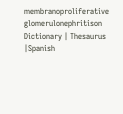membranoproliferative glomerulonephritison Dictionary | Thesaurus |Spanish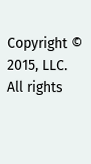Copyright © 2015, LLC. All rights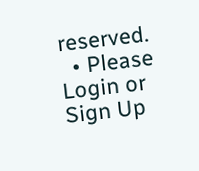reserved.
  • Please Login or Sign Up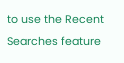to use the Recent Searches feature